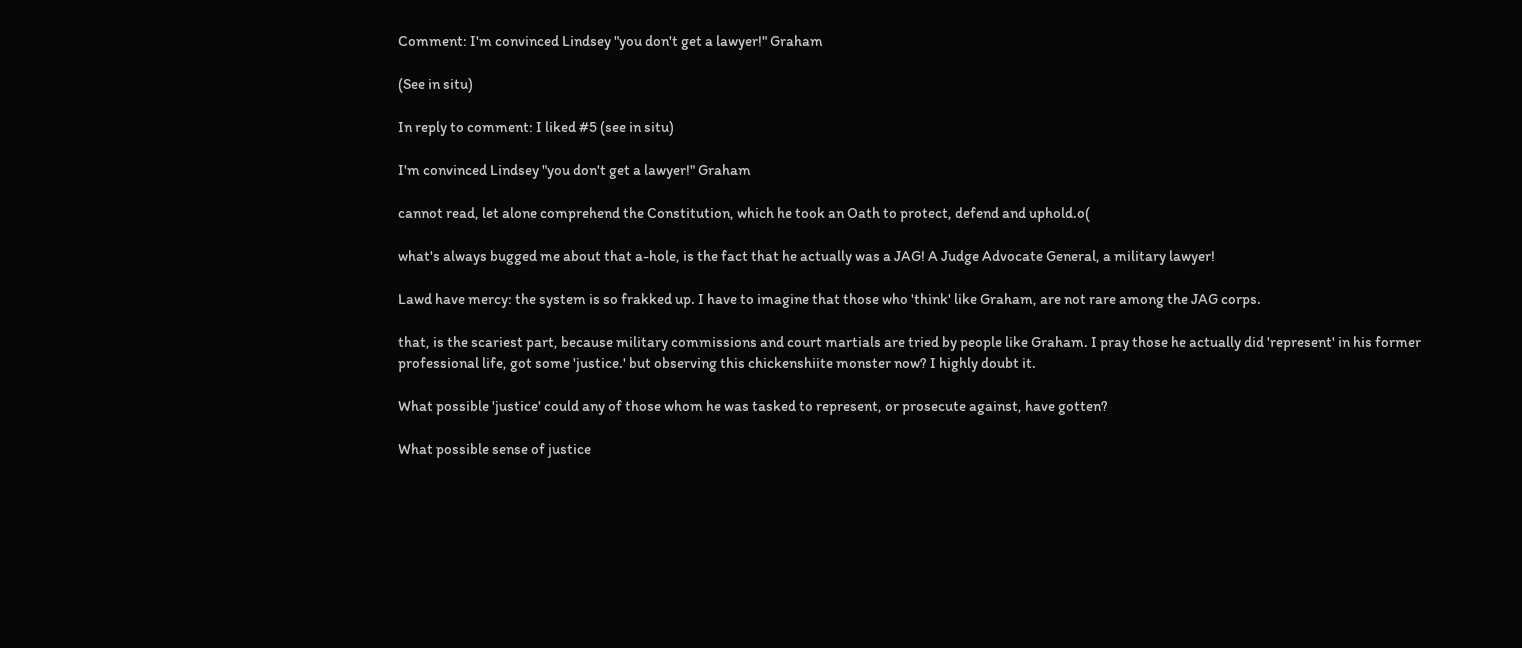Comment: I'm convinced Lindsey "you don't get a lawyer!" Graham

(See in situ)

In reply to comment: I liked #5 (see in situ)

I'm convinced Lindsey "you don't get a lawyer!" Graham

cannot read, let alone comprehend the Constitution, which he took an Oath to protect, defend and uphold.o(

what's always bugged me about that a-hole, is the fact that he actually was a JAG! A Judge Advocate General, a military lawyer!

Lawd have mercy: the system is so frakked up. I have to imagine that those who 'think' like Graham, are not rare among the JAG corps.

that, is the scariest part, because military commissions and court martials are tried by people like Graham. I pray those he actually did 'represent' in his former professional life, got some 'justice.' but observing this chickenshiite monster now? I highly doubt it.

What possible 'justice' could any of those whom he was tasked to represent, or prosecute against, have gotten?

What possible sense of justice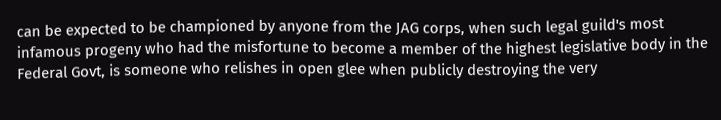can be expected to be championed by anyone from the JAG corps, when such legal guild's most infamous progeny who had the misfortune to become a member of the highest legislative body in the Federal Govt, is someone who relishes in open glee when publicly destroying the very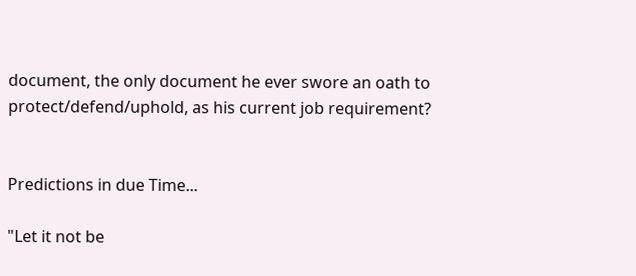document, the only document he ever swore an oath to protect/defend/uphold, as his current job requirement?


Predictions in due Time...

"Let it not be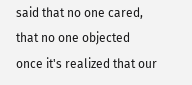said that no one cared, that no one objected once it's realized that our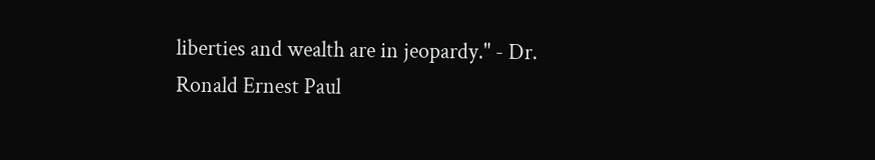liberties and wealth are in jeopardy." - Dr. Ronald Ernest Paul